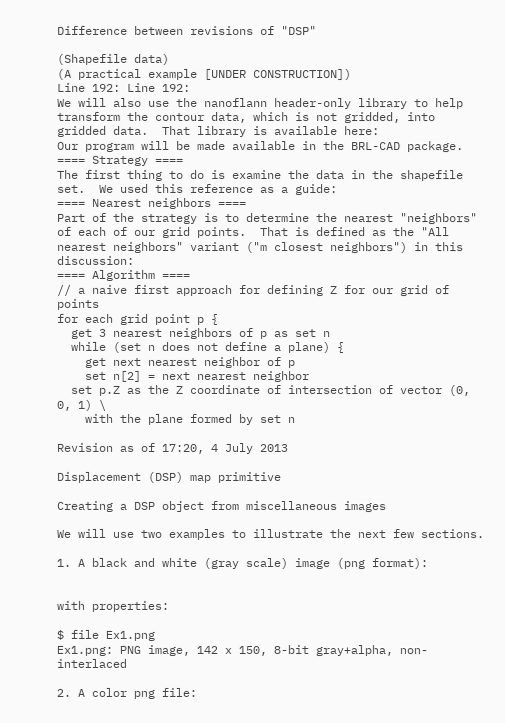Difference between revisions of "DSP"

(Shapefile data)
(A practical example [UNDER CONSTRUCTION])
Line 192: Line 192:
We will also use the nanoflann header-only library to help transform the contour data, which is not gridded, into gridded data.  That library is available here:
Our program will be made available in the BRL-CAD package.
==== Strategy ====
The first thing to do is examine the data in the shapefile set.  We used this reference as a guide:
==== Nearest neighbors ====
Part of the strategy is to determine the nearest "neighbors" of each of our grid points.  That is defined as the "All nearest neighbors" variant ("m closest neighbors") in this discussion:
==== Algorithm ====
// a naive first approach for defining Z for our grid of points
for each grid point p {
  get 3 nearest neighbors of p as set n
  while (set n does not define a plane) {
    get next nearest neighbor of p
    set n[2] = next nearest neighbor
  set p.Z as the Z coordinate of intersection of vector (0, 0, 1) \
    with the plane formed by set n

Revision as of 17:20, 4 July 2013

Displacement (DSP) map primitive

Creating a DSP object from miscellaneous images

We will use two examples to illustrate the next few sections.

1. A black and white (gray scale) image (png format):


with properties:

$ file Ex1.png
Ex1.png: PNG image, 142 x 150, 8-bit gray+alpha, non-interlaced

2. A color png file: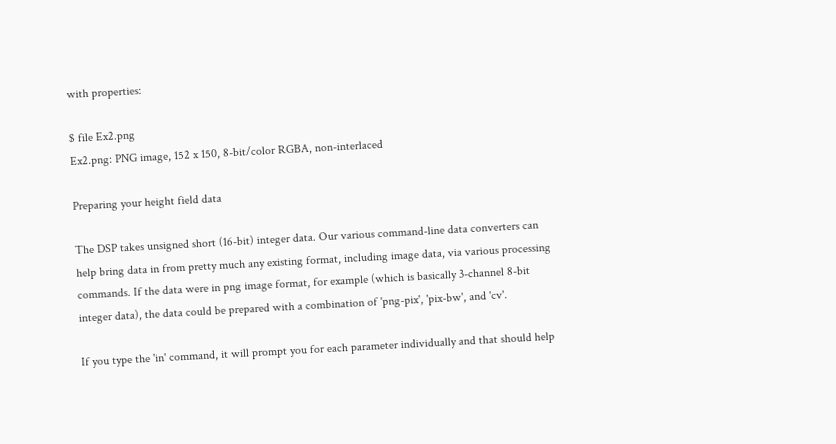with properties:

$ file Ex2.png
Ex2.png: PNG image, 152 x 150, 8-bit/color RGBA, non-interlaced

Preparing your height field data

The DSP takes unsigned short (16-bit) integer data. Our various command-line data converters can help bring data in from pretty much any existing format, including image data, via various processing commands. If the data were in png image format, for example (which is basically 3-channel 8-bit integer data), the data could be prepared with a combination of 'png-pix', 'pix-bw', and 'cv'.

If you type the 'in' command, it will prompt you for each parameter individually and that should help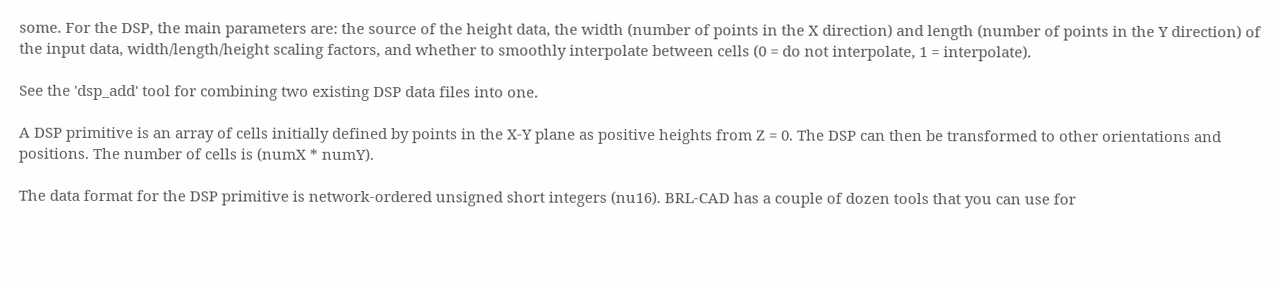some. For the DSP, the main parameters are: the source of the height data, the width (number of points in the X direction) and length (number of points in the Y direction) of the input data, width/length/height scaling factors, and whether to smoothly interpolate between cells (0 = do not interpolate, 1 = interpolate).

See the 'dsp_add' tool for combining two existing DSP data files into one.

A DSP primitive is an array of cells initially defined by points in the X-Y plane as positive heights from Z = 0. The DSP can then be transformed to other orientations and positions. The number of cells is (numX * numY).

The data format for the DSP primitive is network-ordered unsigned short integers (nu16). BRL-CAD has a couple of dozen tools that you can use for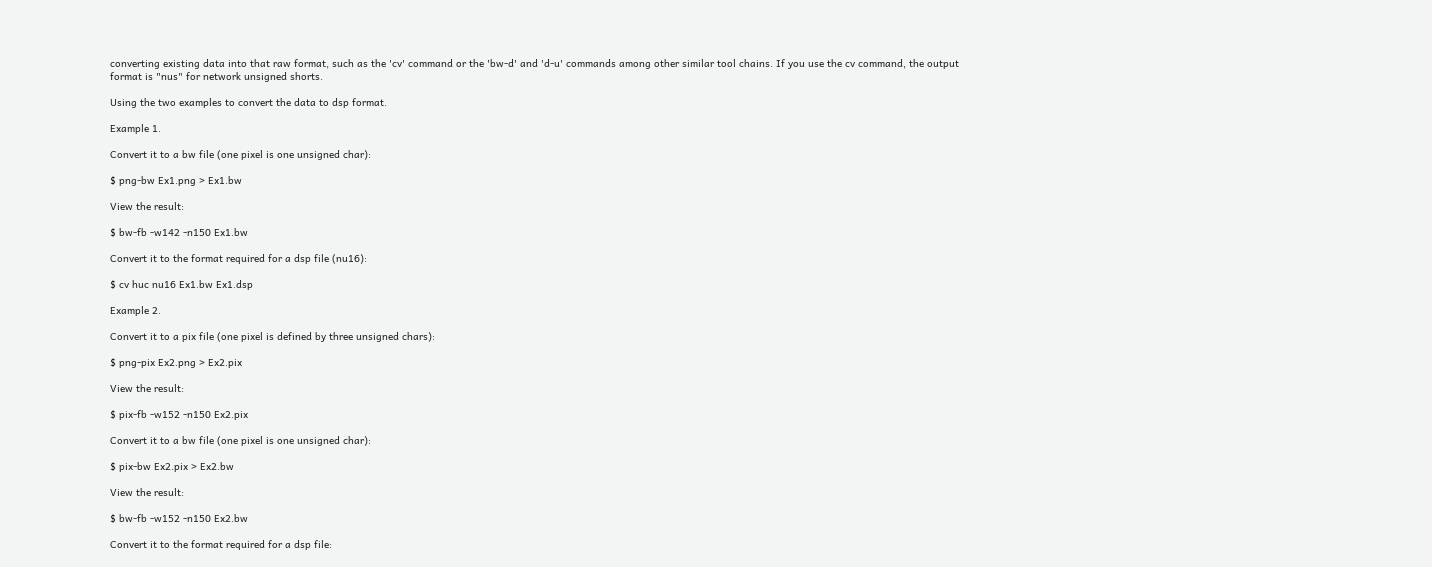converting existing data into that raw format, such as the 'cv' command or the 'bw-d' and 'd-u' commands among other similar tool chains. If you use the cv command, the output format is "nus" for network unsigned shorts.

Using the two examples to convert the data to dsp format.

Example 1.

Convert it to a bw file (one pixel is one unsigned char):

$ png-bw Ex1.png > Ex1.bw

View the result:

$ bw-fb -w142 -n150 Ex1.bw

Convert it to the format required for a dsp file (nu16):

$ cv huc nu16 Ex1.bw Ex1.dsp

Example 2.

Convert it to a pix file (one pixel is defined by three unsigned chars):

$ png-pix Ex2.png > Ex2.pix

View the result:

$ pix-fb -w152 -n150 Ex2.pix

Convert it to a bw file (one pixel is one unsigned char):

$ pix-bw Ex2.pix > Ex2.bw

View the result:

$ bw-fb -w152 -n150 Ex2.bw

Convert it to the format required for a dsp file: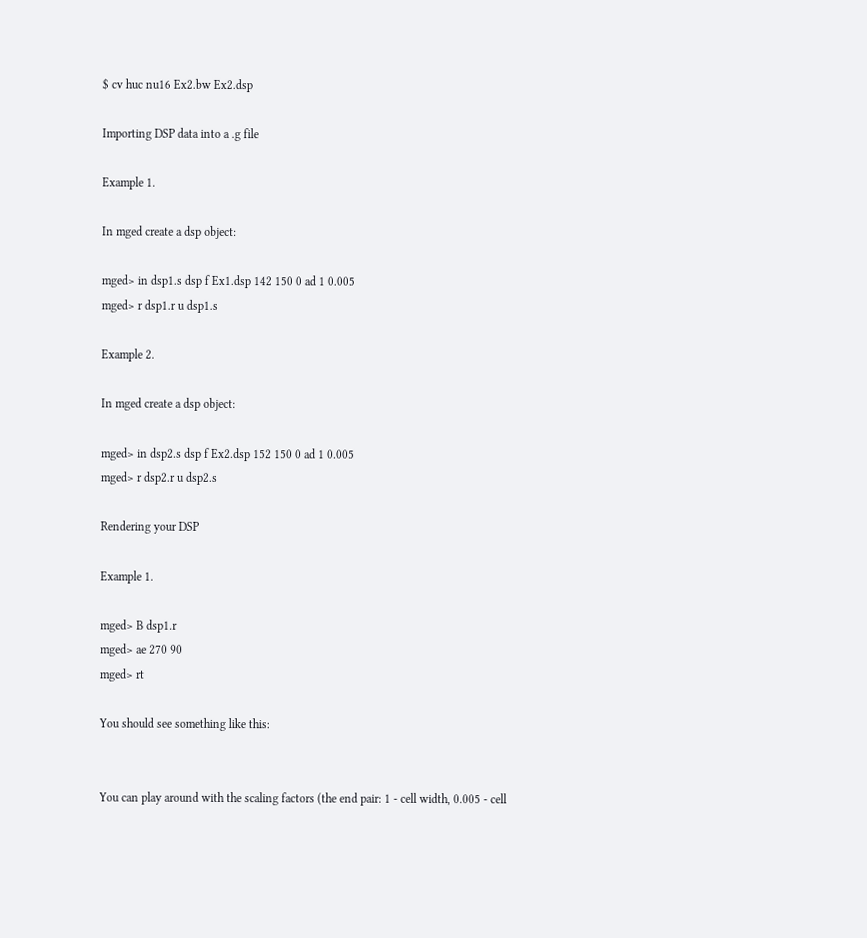$ cv huc nu16 Ex2.bw Ex2.dsp

Importing DSP data into a .g file

Example 1.

In mged create a dsp object:

mged> in dsp1.s dsp f Ex1.dsp 142 150 0 ad 1 0.005
mged> r dsp1.r u dsp1.s

Example 2.

In mged create a dsp object:

mged> in dsp2.s dsp f Ex2.dsp 152 150 0 ad 1 0.005
mged> r dsp2.r u dsp2.s

Rendering your DSP

Example 1.

mged> B dsp1.r
mged> ae 270 90
mged> rt

You should see something like this:


You can play around with the scaling factors (the end pair: 1 - cell width, 0.005 - cell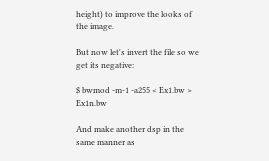height) to improve the looks of the image.

But now let's invert the file so we get its negative:

$ bwmod -m-1 -a255 < Ex1.bw > Ex1n.bw

And make another dsp in the same manner as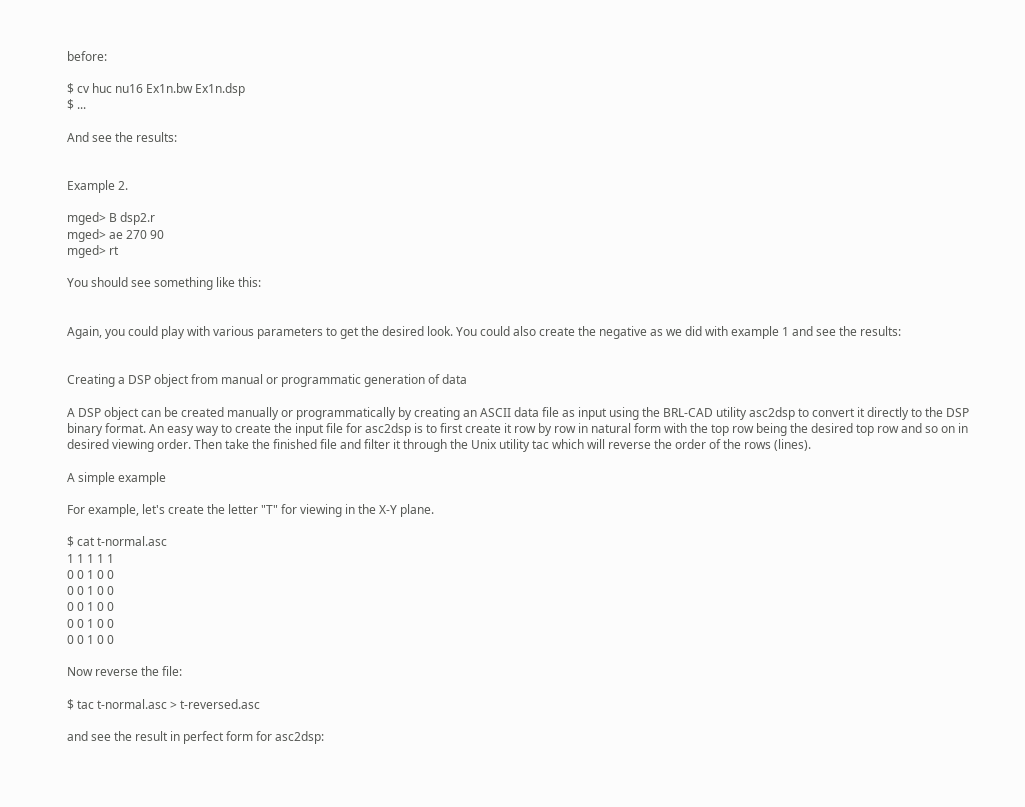before:

$ cv huc nu16 Ex1n.bw Ex1n.dsp
$ ...

And see the results:


Example 2.

mged> B dsp2.r
mged> ae 270 90
mged> rt

You should see something like this:


Again, you could play with various parameters to get the desired look. You could also create the negative as we did with example 1 and see the results:


Creating a DSP object from manual or programmatic generation of data

A DSP object can be created manually or programmatically by creating an ASCII data file as input using the BRL-CAD utility asc2dsp to convert it directly to the DSP binary format. An easy way to create the input file for asc2dsp is to first create it row by row in natural form with the top row being the desired top row and so on in desired viewing order. Then take the finished file and filter it through the Unix utility tac which will reverse the order of the rows (lines).

A simple example

For example, let's create the letter "T" for viewing in the X-Y plane.

$ cat t-normal.asc
1 1 1 1 1
0 0 1 0 0
0 0 1 0 0
0 0 1 0 0
0 0 1 0 0
0 0 1 0 0

Now reverse the file:

$ tac t-normal.asc > t-reversed.asc

and see the result in perfect form for asc2dsp: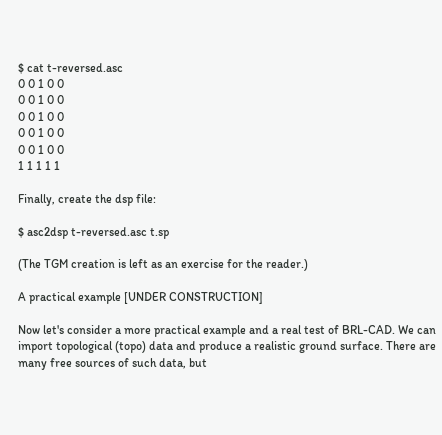$ cat t-reversed.asc
0 0 1 0 0
0 0 1 0 0
0 0 1 0 0
0 0 1 0 0
0 0 1 0 0
1 1 1 1 1

Finally, create the dsp file:

$ asc2dsp t-reversed.asc t.sp

(The TGM creation is left as an exercise for the reader.)

A practical example [UNDER CONSTRUCTION]

Now let's consider a more practical example and a real test of BRL-CAD. We can import topological (topo) data and produce a realistic ground surface. There are many free sources of such data, but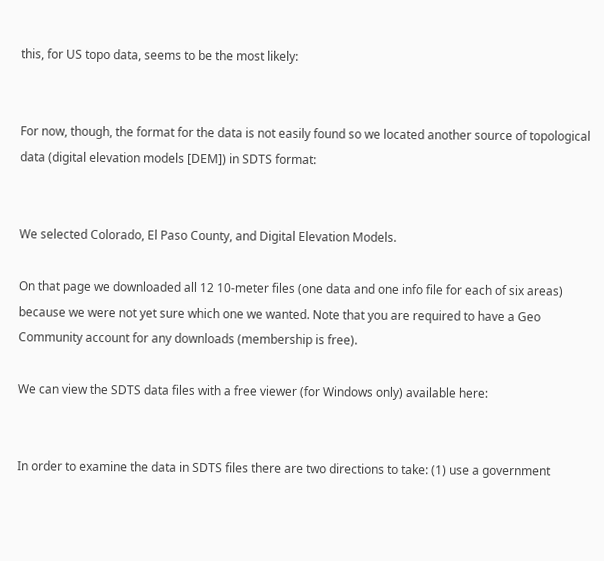this, for US topo data, seems to be the most likely:


For now, though, the format for the data is not easily found so we located another source of topological data (digital elevation models [DEM]) in SDTS format:


We selected Colorado, El Paso County, and Digital Elevation Models.

On that page we downloaded all 12 10-meter files (one data and one info file for each of six areas) because we were not yet sure which one we wanted. Note that you are required to have a Geo Community account for any downloads (membership is free).

We can view the SDTS data files with a free viewer (for Windows only) available here:


In order to examine the data in SDTS files there are two directions to take: (1) use a government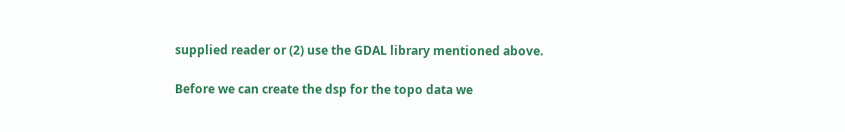supplied reader or (2) use the GDAL library mentioned above.

Before we can create the dsp for the topo data we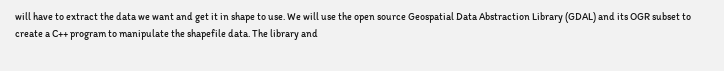will have to extract the data we want and get it in shape to use. We will use the open source Geospatial Data Abstraction Library (GDAL) and its OGR subset to create a C++ program to manipulate the shapefile data. The library and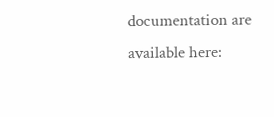documentation are available here: